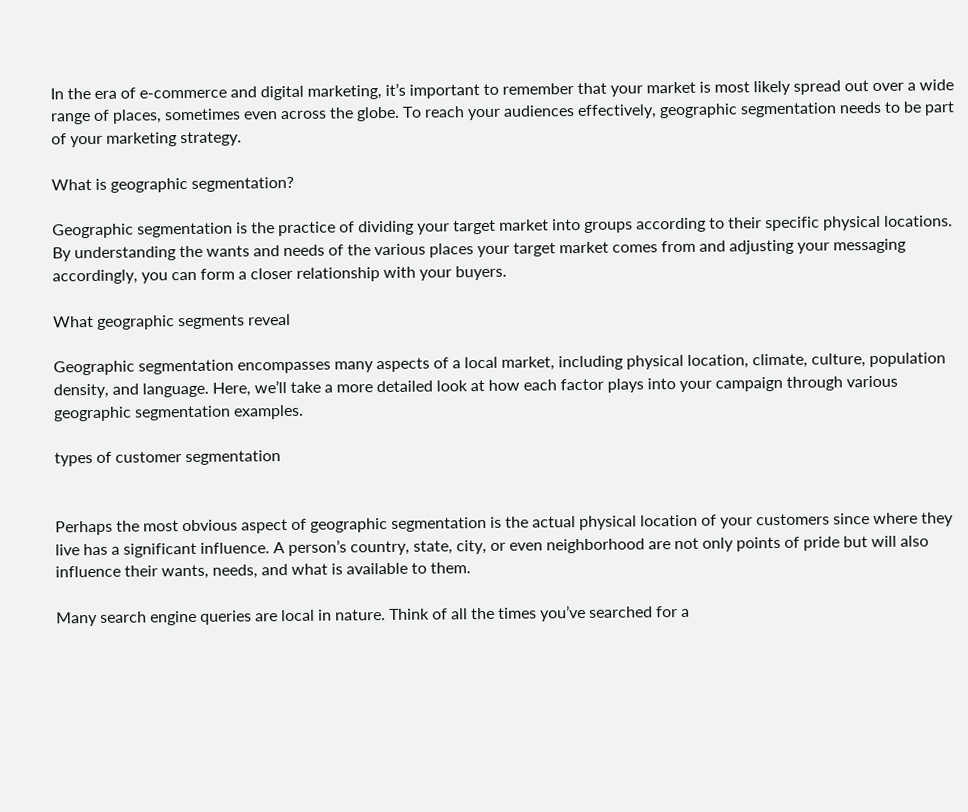In the era of e-commerce and digital marketing, it’s important to remember that your market is most likely spread out over a wide range of places, sometimes even across the globe. To reach your audiences effectively, geographic segmentation needs to be part of your marketing strategy.

What is geographic segmentation?

Geographic segmentation is the practice of dividing your target market into groups according to their specific physical locations. By understanding the wants and needs of the various places your target market comes from and adjusting your messaging accordingly, you can form a closer relationship with your buyers.

What geographic segments reveal

Geographic segmentation encompasses many aspects of a local market, including physical location, climate, culture, population density, and language. Here, we’ll take a more detailed look at how each factor plays into your campaign through various geographic segmentation examples.

types of customer segmentation


Perhaps the most obvious aspect of geographic segmentation is the actual physical location of your customers since where they live has a significant influence. A person’s country, state, city, or even neighborhood are not only points of pride but will also influence their wants, needs, and what is available to them.

Many search engine queries are local in nature. Think of all the times you’ve searched for a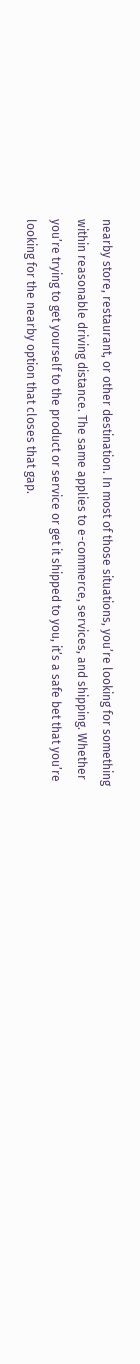nearby store, restaurant, or other destination. In most of those situations, you’re looking for something within reasonable driving distance. The same applies to e-commerce, services, and shipping. Whether you’re trying to get yourself to the product or service or get it shipped to you, it’s a safe bet that you’re looking for the nearby option that closes that gap.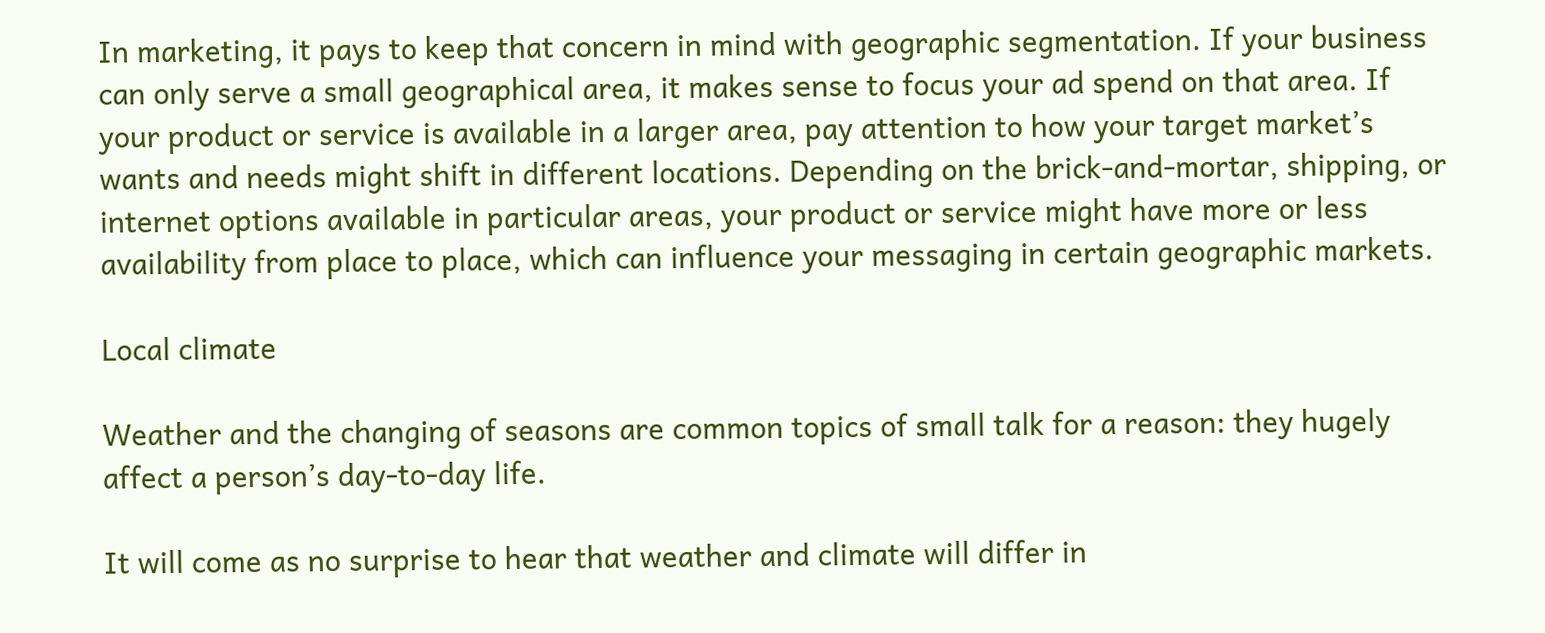In marketing, it pays to keep that concern in mind with geographic segmentation. If your business can only serve a small geographical area, it makes sense to focus your ad spend on that area. If your product or service is available in a larger area, pay attention to how your target market’s wants and needs might shift in different locations. Depending on the brick-and-mortar, shipping, or internet options available in particular areas, your product or service might have more or less availability from place to place, which can influence your messaging in certain geographic markets.

Local climate

Weather and the changing of seasons are common topics of small talk for a reason: they hugely affect a person’s day-to-day life.

It will come as no surprise to hear that weather and climate will differ in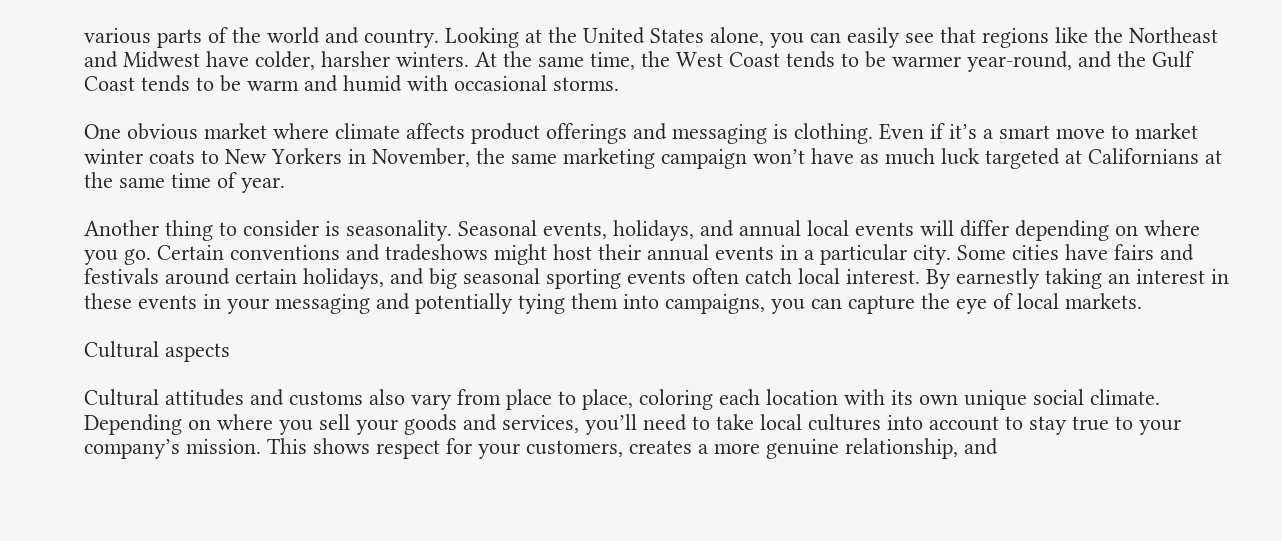various parts of the world and country. Looking at the United States alone, you can easily see that regions like the Northeast and Midwest have colder, harsher winters. At the same time, the West Coast tends to be warmer year-round, and the Gulf Coast tends to be warm and humid with occasional storms.

One obvious market where climate affects product offerings and messaging is clothing. Even if it’s a smart move to market winter coats to New Yorkers in November, the same marketing campaign won’t have as much luck targeted at Californians at the same time of year.

Another thing to consider is seasonality. Seasonal events, holidays, and annual local events will differ depending on where you go. Certain conventions and tradeshows might host their annual events in a particular city. Some cities have fairs and festivals around certain holidays, and big seasonal sporting events often catch local interest. By earnestly taking an interest in these events in your messaging and potentially tying them into campaigns, you can capture the eye of local markets.

Cultural aspects

Cultural attitudes and customs also vary from place to place, coloring each location with its own unique social climate. Depending on where you sell your goods and services, you’ll need to take local cultures into account to stay true to your company’s mission. This shows respect for your customers, creates a more genuine relationship, and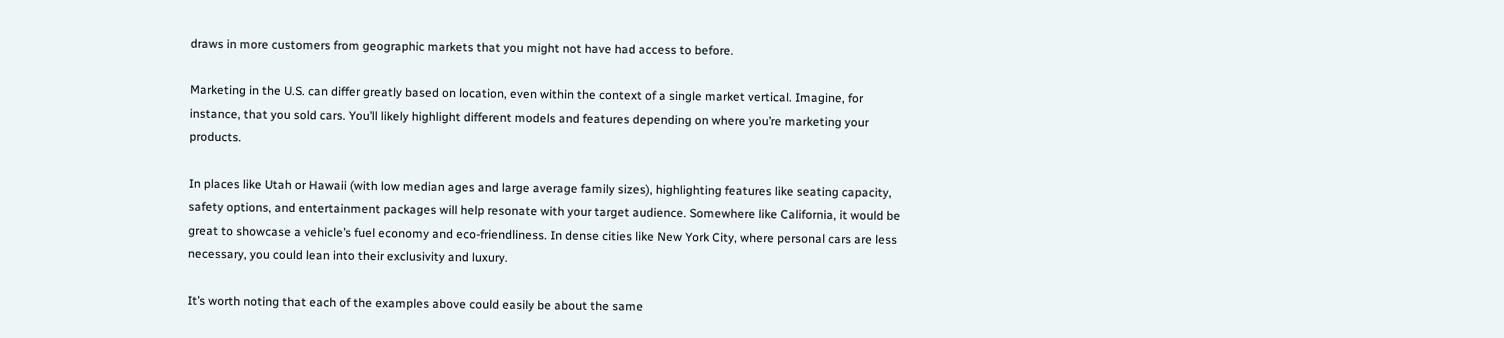draws in more customers from geographic markets that you might not have had access to before.

Marketing in the U.S. can differ greatly based on location, even within the context of a single market vertical. Imagine, for instance, that you sold cars. You’ll likely highlight different models and features depending on where you’re marketing your products.

In places like Utah or Hawaii (with low median ages and large average family sizes), highlighting features like seating capacity, safety options, and entertainment packages will help resonate with your target audience. Somewhere like California, it would be great to showcase a vehicle’s fuel economy and eco-friendliness. In dense cities like New York City, where personal cars are less necessary, you could lean into their exclusivity and luxury.

It’s worth noting that each of the examples above could easily be about the same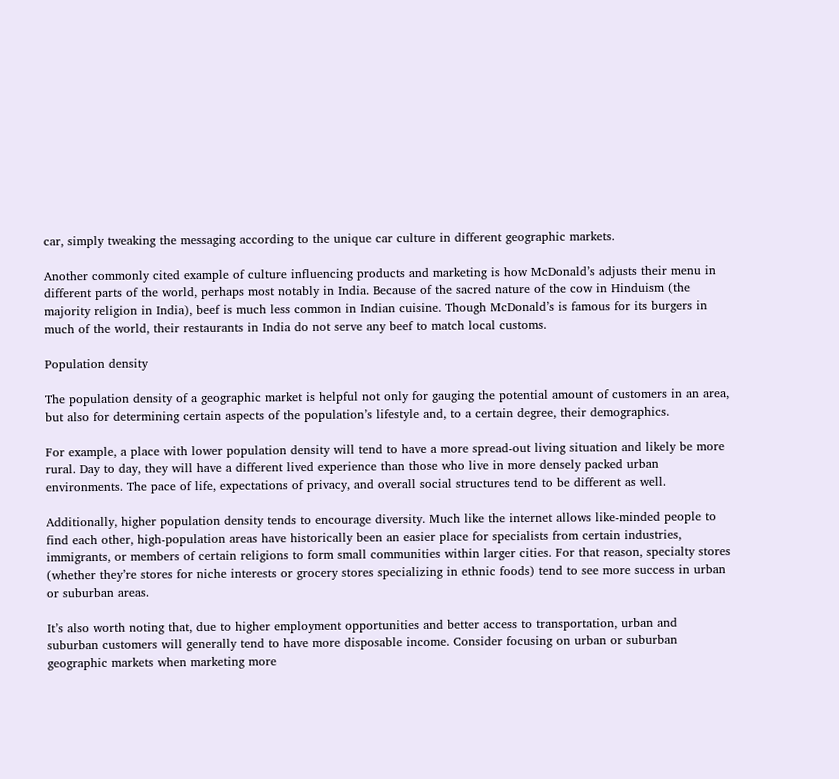car, simply tweaking the messaging according to the unique car culture in different geographic markets.

Another commonly cited example of culture influencing products and marketing is how McDonald’s adjusts their menu in different parts of the world, perhaps most notably in India. Because of the sacred nature of the cow in Hinduism (the majority religion in India), beef is much less common in Indian cuisine. Though McDonald’s is famous for its burgers in much of the world, their restaurants in India do not serve any beef to match local customs.

Population density

The population density of a geographic market is helpful not only for gauging the potential amount of customers in an area, but also for determining certain aspects of the population’s lifestyle and, to a certain degree, their demographics.

For example, a place with lower population density will tend to have a more spread-out living situation and likely be more rural. Day to day, they will have a different lived experience than those who live in more densely packed urban environments. The pace of life, expectations of privacy, and overall social structures tend to be different as well.

Additionally, higher population density tends to encourage diversity. Much like the internet allows like-minded people to find each other, high-population areas have historically been an easier place for specialists from certain industries, immigrants, or members of certain religions to form small communities within larger cities. For that reason, specialty stores (whether they’re stores for niche interests or grocery stores specializing in ethnic foods) tend to see more success in urban or suburban areas.

It’s also worth noting that, due to higher employment opportunities and better access to transportation, urban and suburban customers will generally tend to have more disposable income. Consider focusing on urban or suburban geographic markets when marketing more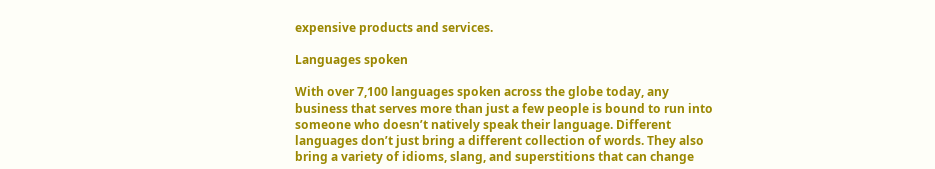expensive products and services.

Languages spoken

With over 7,100 languages spoken across the globe today, any business that serves more than just a few people is bound to run into someone who doesn’t natively speak their language. Different languages don’t just bring a different collection of words. They also bring a variety of idioms, slang, and superstitions that can change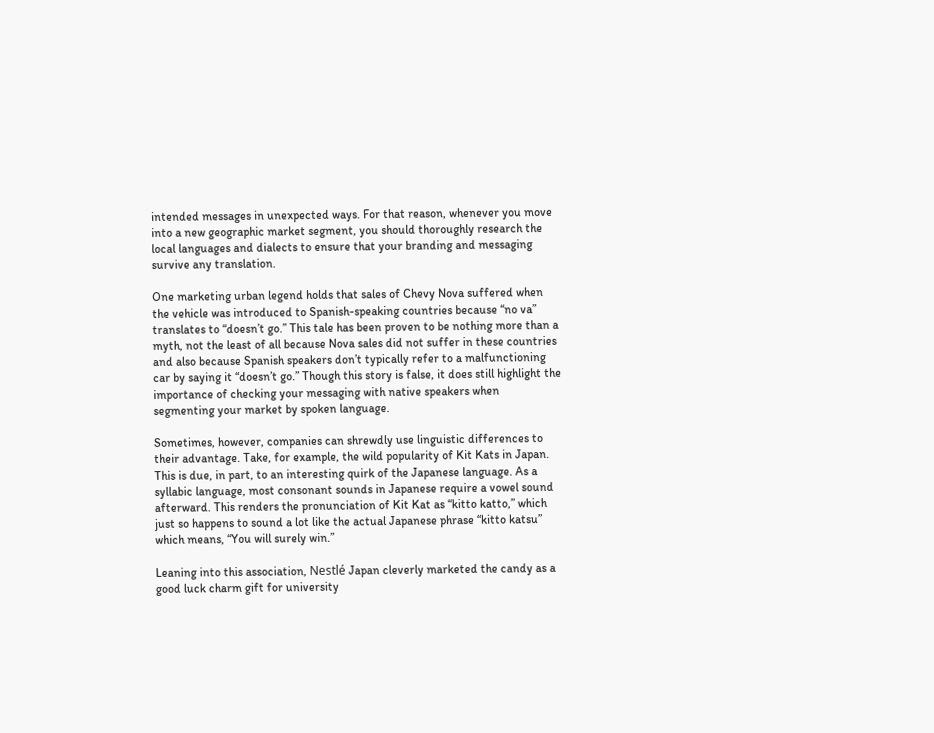intended messages in unexpected ways. For that reason, whenever you move into a new geographic market segment, you should thoroughly research the local languages and dialects to ensure that your branding and messaging survive any translation.

One marketing urban legend holds that sales of Chevy Nova suffered when the vehicle was introduced to Spanish-speaking countries because “no va” translates to “doesn’t go.” This tale has been proven to be nothing more than a myth, not the least of all because Nova sales did not suffer in these countries and also because Spanish speakers don’t typically refer to a malfunctioning car by saying it “doesn’t go.” Though this story is false, it does still highlight the importance of checking your messaging with native speakers when segmenting your market by spoken language.

Sometimes, however, companies can shrewdly use linguistic differences to their advantage. Take, for example, the wild popularity of Kit Kats in Japan. This is due, in part, to an interesting quirk of the Japanese language. As a syllabic language, most consonant sounds in Japanese require a vowel sound afterward. This renders the pronunciation of Kit Kat as “kitto katto,” which just so happens to sound a lot like the actual Japanese phrase “kitto katsu” which means, “You will surely win.”

Leaning into this association, Nestlé Japan cleverly marketed the candy as a good luck charm gift for university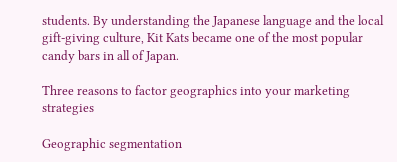students. By understanding the Japanese language and the local gift-giving culture, Kit Kats became one of the most popular candy bars in all of Japan.

Three reasons to factor geographics into your marketing strategies

Geographic segmentation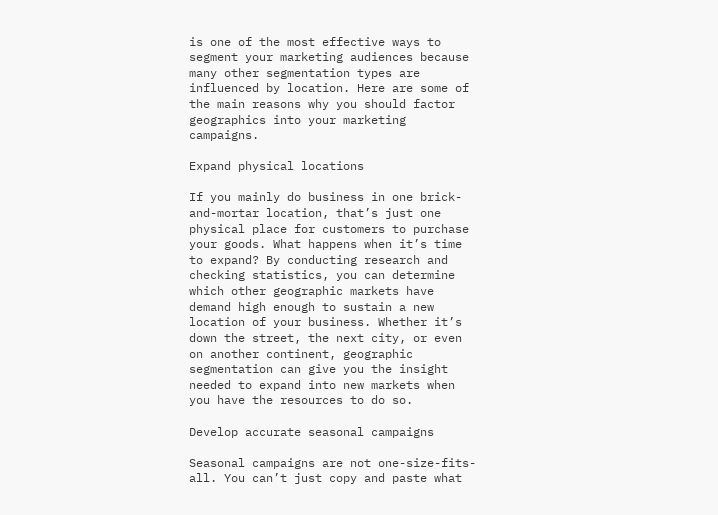is one of the most effective ways to segment your marketing audiences because many other segmentation types are influenced by location. Here are some of the main reasons why you should factor geographics into your marketing campaigns.

Expand physical locations

If you mainly do business in one brick-and-mortar location, that’s just one physical place for customers to purchase your goods. What happens when it’s time to expand? By conducting research and checking statistics, you can determine which other geographic markets have demand high enough to sustain a new location of your business. Whether it’s down the street, the next city, or even on another continent, geographic segmentation can give you the insight needed to expand into new markets when you have the resources to do so.

Develop accurate seasonal campaigns

Seasonal campaigns are not one-size-fits-all. You can’t just copy and paste what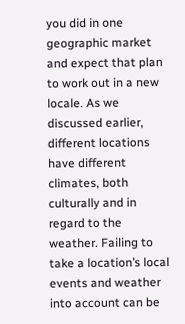you did in one geographic market and expect that plan to work out in a new locale. As we discussed earlier, different locations have different climates, both culturally and in regard to the weather. Failing to take a location’s local events and weather into account can be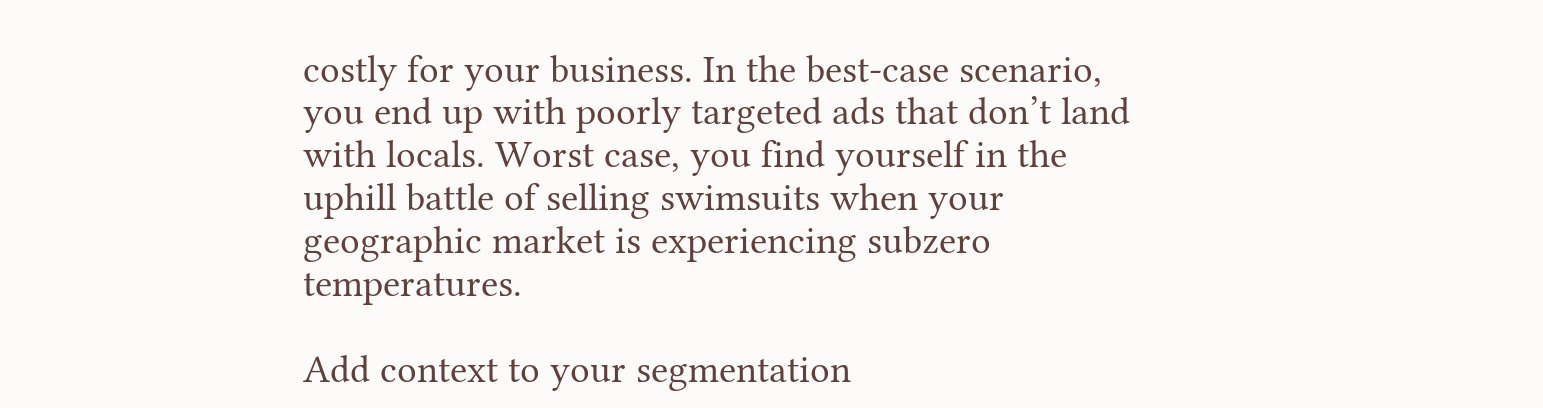costly for your business. In the best-case scenario, you end up with poorly targeted ads that don’t land with locals. Worst case, you find yourself in the uphill battle of selling swimsuits when your geographic market is experiencing subzero temperatures.

Add context to your segmentation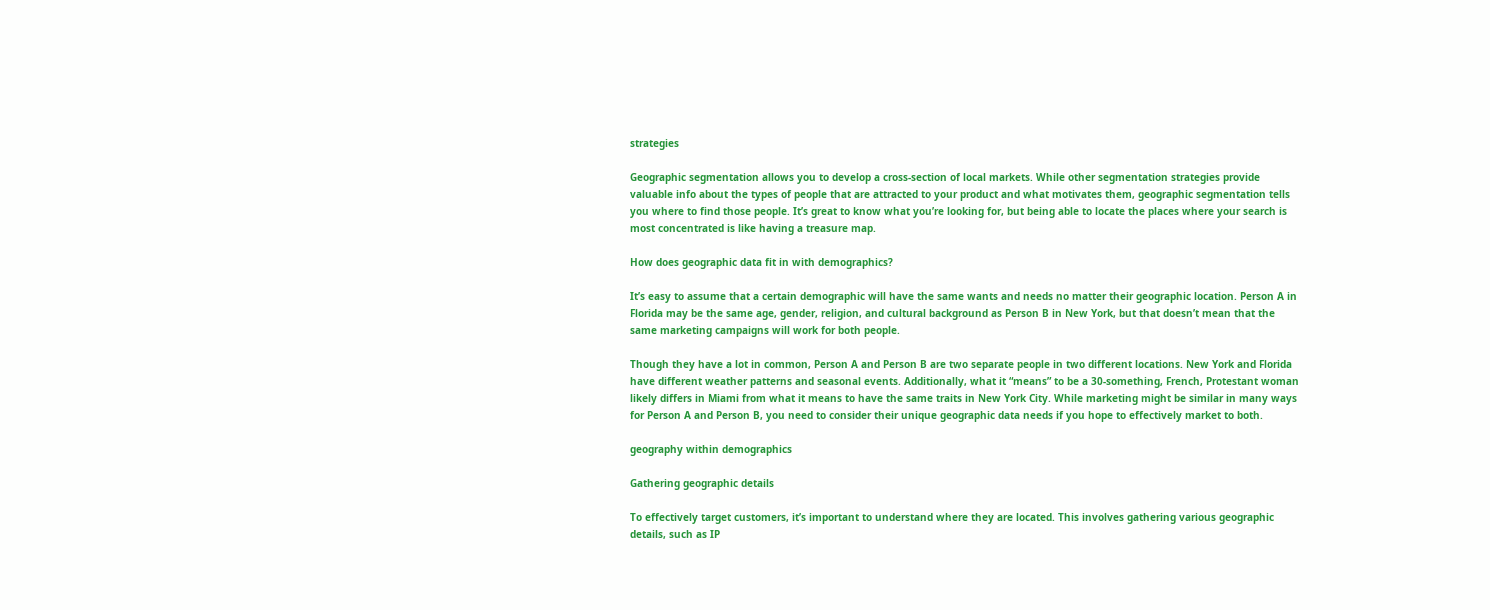strategies

Geographic segmentation allows you to develop a cross-section of local markets. While other segmentation strategies provide valuable info about the types of people that are attracted to your product and what motivates them, geographic segmentation tells you where to find those people. It’s great to know what you’re looking for, but being able to locate the places where your search is most concentrated is like having a treasure map.

How does geographic data fit in with demographics?

It’s easy to assume that a certain demographic will have the same wants and needs no matter their geographic location. Person A in Florida may be the same age, gender, religion, and cultural background as Person B in New York, but that doesn’t mean that the same marketing campaigns will work for both people.

Though they have a lot in common, Person A and Person B are two separate people in two different locations. New York and Florida have different weather patterns and seasonal events. Additionally, what it “means” to be a 30-something, French, Protestant woman likely differs in Miami from what it means to have the same traits in New York City. While marketing might be similar in many ways for Person A and Person B, you need to consider their unique geographic data needs if you hope to effectively market to both.

geography within demographics

Gathering geographic details

To effectively target customers, it’s important to understand where they are located. This involves gathering various geographic details, such as IP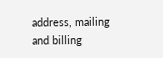address, mailing and billing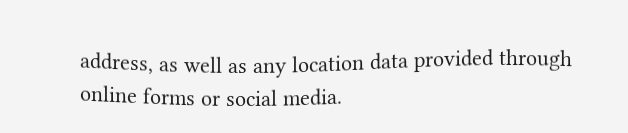address, as well as any location data provided through online forms or social media.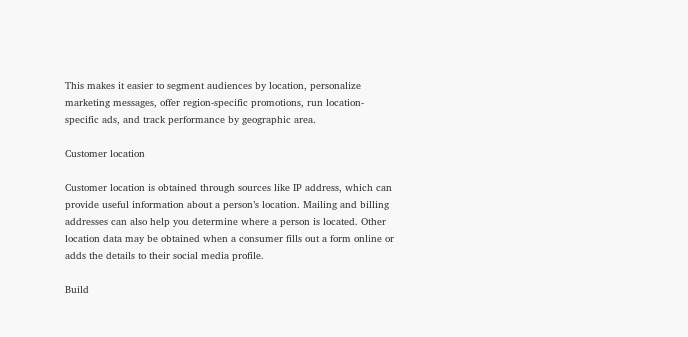This makes it easier to segment audiences by location, personalize marketing messages, offer region-specific promotions, run location-specific ads, and track performance by geographic area.

Customer location

Customer location is obtained through sources like IP address, which can provide useful information about a person’s location. Mailing and billing addresses can also help you determine where a person is located. Other location data may be obtained when a consumer fills out a form online or adds the details to their social media profile.

Build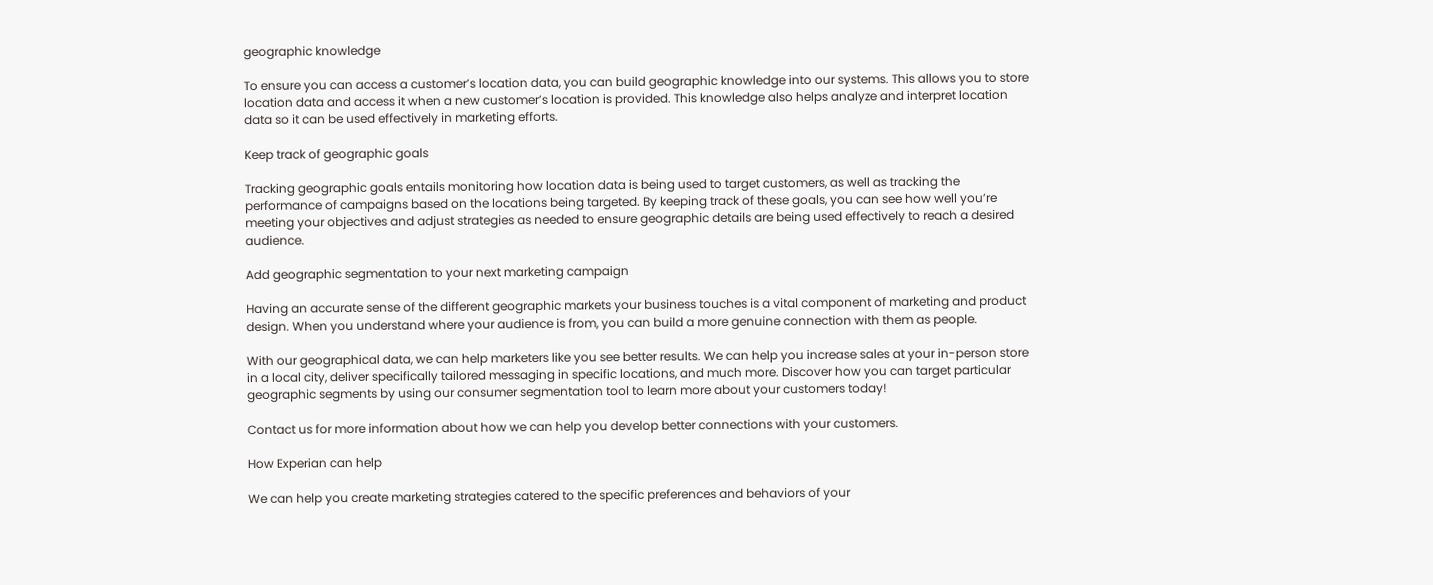geographic knowledge

To ensure you can access a customer’s location data, you can build geographic knowledge into our systems. This allows you to store location data and access it when a new customer’s location is provided. This knowledge also helps analyze and interpret location data so it can be used effectively in marketing efforts.

Keep track of geographic goals

Tracking geographic goals entails monitoring how location data is being used to target customers, as well as tracking the performance of campaigns based on the locations being targeted. By keeping track of these goals, you can see how well you’re meeting your objectives and adjust strategies as needed to ensure geographic details are being used effectively to reach a desired audience.

Add geographic segmentation to your next marketing campaign

Having an accurate sense of the different geographic markets your business touches is a vital component of marketing and product design. When you understand where your audience is from, you can build a more genuine connection with them as people.

With our geographical data, we can help marketers like you see better results. We can help you increase sales at your in-person store in a local city, deliver specifically tailored messaging in specific locations, and much more. Discover how you can target particular geographic segments by using our consumer segmentation tool to learn more about your customers today!

Contact us for more information about how we can help you develop better connections with your customers.

How Experian can help

We can help you create marketing strategies catered to the specific preferences and behaviors of your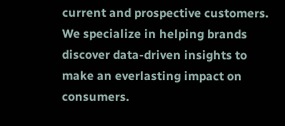current and prospective customers. We specialize in helping brands discover data-driven insights to make an everlasting impact on consumers.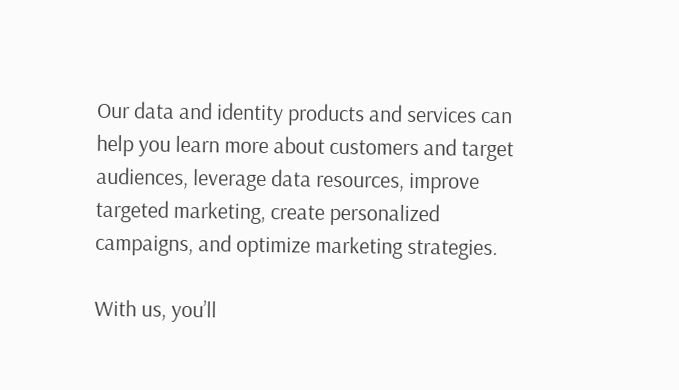Our data and identity products and services can help you learn more about customers and target audiences, leverage data resources, improve targeted marketing, create personalized campaigns, and optimize marketing strategies.

With us, you’ll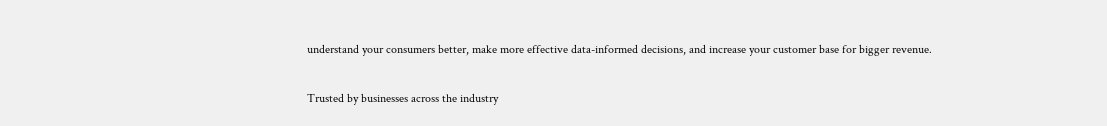understand your consumers better, make more effective data-informed decisions, and increase your customer base for bigger revenue.

Trusted by businesses across the industry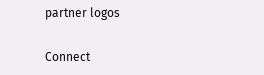partner logos

Connect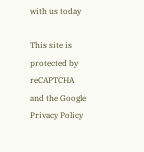with us today

This site is protected by reCAPTCHA and the Google Privacy Policy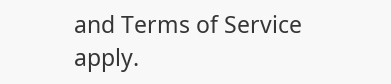and Terms of Service apply.